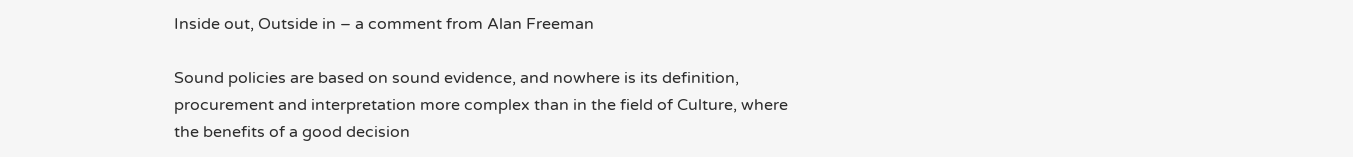Inside out, Outside in – a comment from Alan Freeman

Sound policies are based on sound evidence, and nowhere is its definition, procurement and interpretation more complex than in the field of Culture, where the benefits of a good decision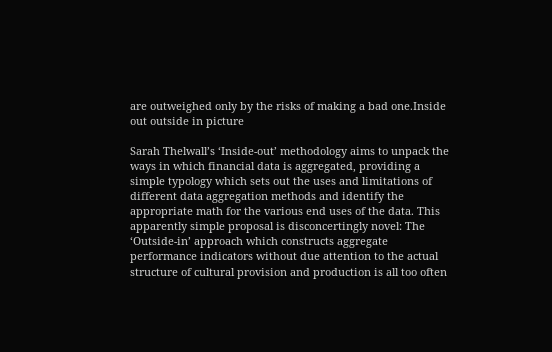are outweighed only by the risks of making a bad one.Inside out outside in picture

Sarah Thelwall’s ‘Inside-out’ methodology aims to unpack the ways in which financial data is aggregated, providing a simple typology which sets out the uses and limitations of different data aggregation methods and identify the appropriate math for the various end uses of the data. This apparently simple proposal is disconcertingly novel: The ‘Outside-in’ approach which constructs aggregate performance indicators without due attention to the actual structure of cultural provision and production is all too often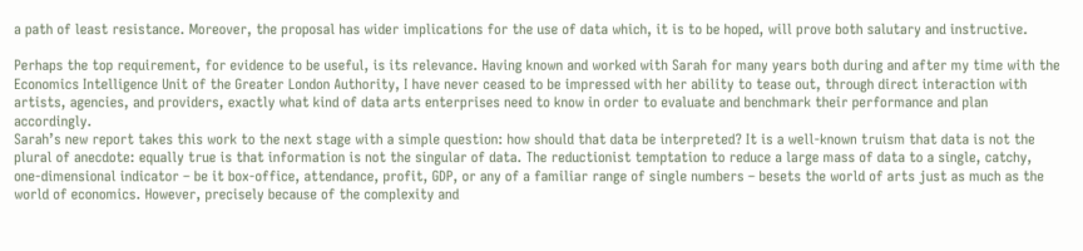a path of least resistance. Moreover, the proposal has wider implications for the use of data which, it is to be hoped, will prove both salutary and instructive.

Perhaps the top requirement, for evidence to be useful, is its relevance. Having known and worked with Sarah for many years both during and after my time with the Economics Intelligence Unit of the Greater London Authority, I have never ceased to be impressed with her ability to tease out, through direct interaction with artists, agencies, and providers, exactly what kind of data arts enterprises need to know in order to evaluate and benchmark their performance and plan accordingly.
Sarah’s new report takes this work to the next stage with a simple question: how should that data be interpreted? It is a well-known truism that data is not the plural of anecdote: equally true is that information is not the singular of data. The reductionist temptation to reduce a large mass of data to a single, catchy, one-dimensional indicator – be it box-office, attendance, profit, GDP, or any of a familiar range of single numbers – besets the world of arts just as much as the world of economics. However, precisely because of the complexity and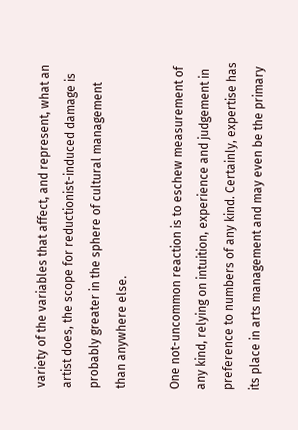variety of the variables that affect, and represent, what an artist does, the scope for reductionist-induced damage is
probably greater in the sphere of cultural management than anywhere else.

One not-uncommon reaction is to eschew measurement of any kind, relying on intuition, experience and judgement in preference to numbers of any kind. Certainly, expertise has its place in arts management and may even be the primary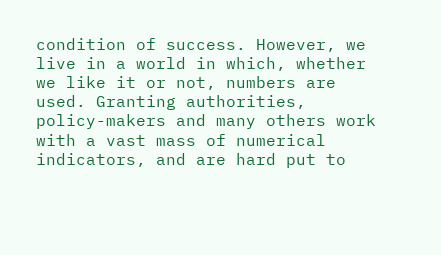condition of success. However, we live in a world in which, whether we like it or not, numbers are used. Granting authorities, policy-makers and many others work with a vast mass of numerical indicators, and are hard put to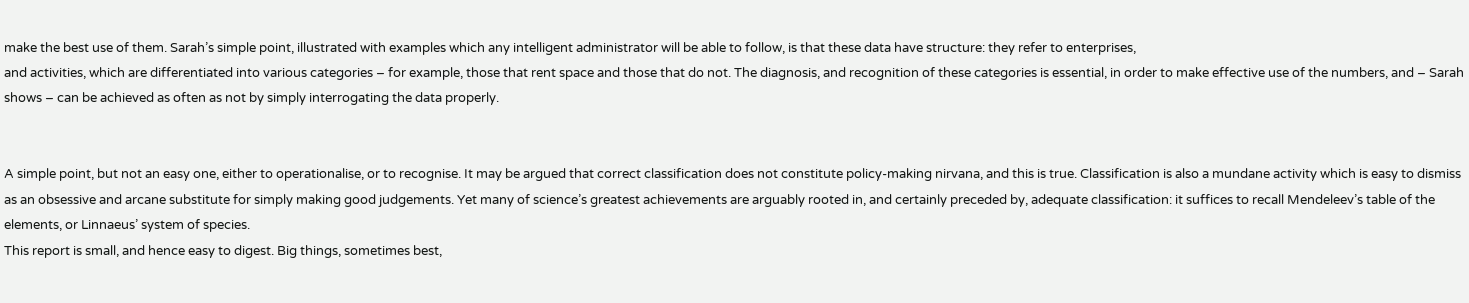make the best use of them. Sarah’s simple point, illustrated with examples which any intelligent administrator will be able to follow, is that these data have structure: they refer to enterprises,
and activities, which are differentiated into various categories – for example, those that rent space and those that do not. The diagnosis, and recognition of these categories is essential, in order to make effective use of the numbers, and – Sarah shows – can be achieved as often as not by simply interrogating the data properly.


A simple point, but not an easy one, either to operationalise, or to recognise. It may be argued that correct classification does not constitute policy-making nirvana, and this is true. Classification is also a mundane activity which is easy to dismiss as an obsessive and arcane substitute for simply making good judgements. Yet many of science’s greatest achievements are arguably rooted in, and certainly preceded by, adequate classification: it suffices to recall Mendeleev’s table of the elements, or Linnaeus’ system of species.
This report is small, and hence easy to digest. Big things, sometimes best,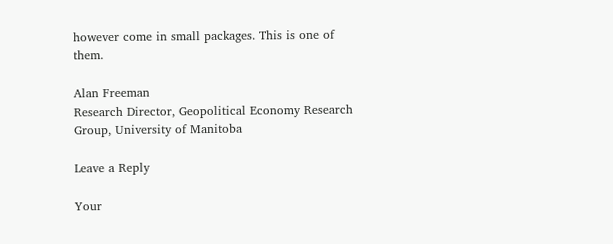however come in small packages. This is one of them.

Alan Freeman
Research Director, Geopolitical Economy Research Group, University of Manitoba

Leave a Reply

Your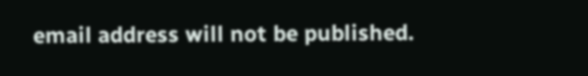email address will not be published.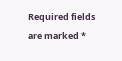Required fields are marked *